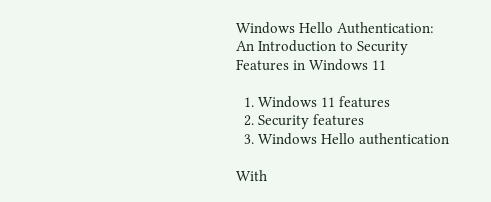Windows Hello Authentication: An Introduction to Security Features in Windows 11

  1. Windows 11 features
  2. Security features
  3. Windows Hello authentication

With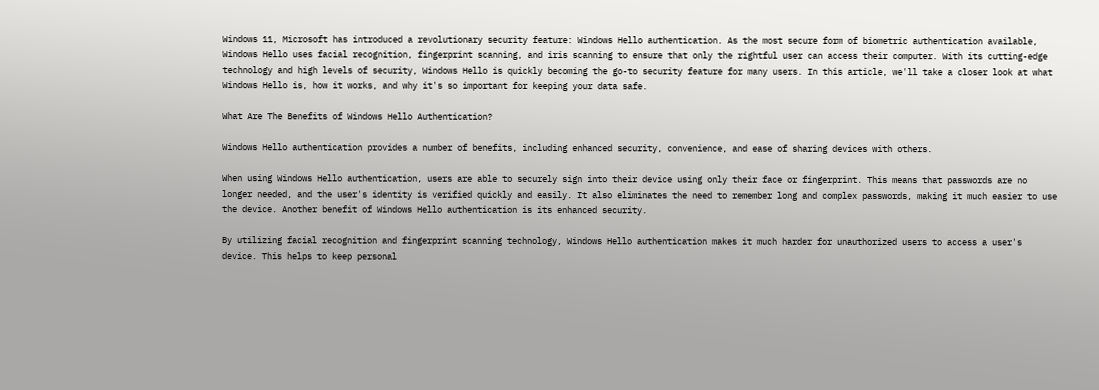Windows 11, Microsoft has introduced a revolutionary security feature: Windows Hello authentication. As the most secure form of biometric authentication available, Windows Hello uses facial recognition, fingerprint scanning, and iris scanning to ensure that only the rightful user can access their computer. With its cutting-edge technology and high levels of security, Windows Hello is quickly becoming the go-to security feature for many users. In this article, we'll take a closer look at what Windows Hello is, how it works, and why it's so important for keeping your data safe.

What Are The Benefits of Windows Hello Authentication?

Windows Hello authentication provides a number of benefits, including enhanced security, convenience, and ease of sharing devices with others.

When using Windows Hello authentication, users are able to securely sign into their device using only their face or fingerprint. This means that passwords are no longer needed, and the user's identity is verified quickly and easily. It also eliminates the need to remember long and complex passwords, making it much easier to use the device. Another benefit of Windows Hello authentication is its enhanced security.

By utilizing facial recognition and fingerprint scanning technology, Windows Hello authentication makes it much harder for unauthorized users to access a user's device. This helps to keep personal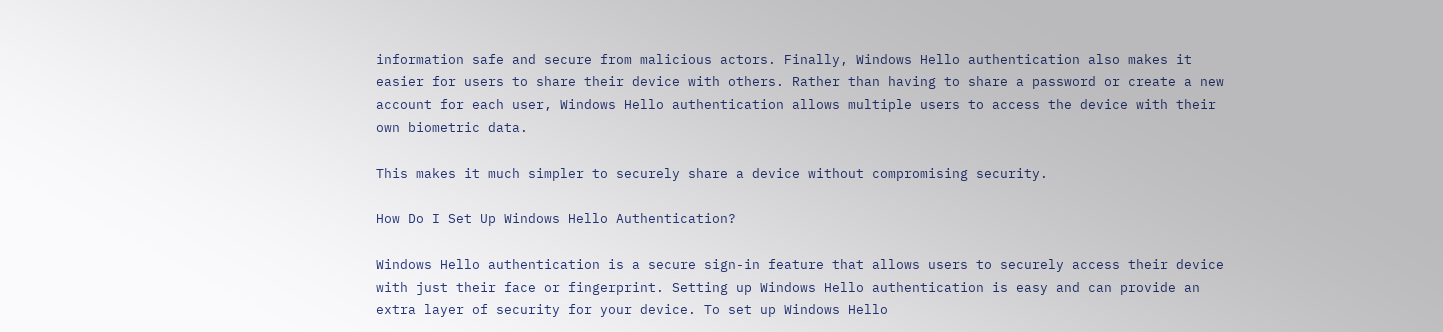information safe and secure from malicious actors. Finally, Windows Hello authentication also makes it easier for users to share their device with others. Rather than having to share a password or create a new account for each user, Windows Hello authentication allows multiple users to access the device with their own biometric data.

This makes it much simpler to securely share a device without compromising security.

How Do I Set Up Windows Hello Authentication?

Windows Hello authentication is a secure sign-in feature that allows users to securely access their device with just their face or fingerprint. Setting up Windows Hello authentication is easy and can provide an extra layer of security for your device. To set up Windows Hello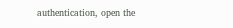authentication, open the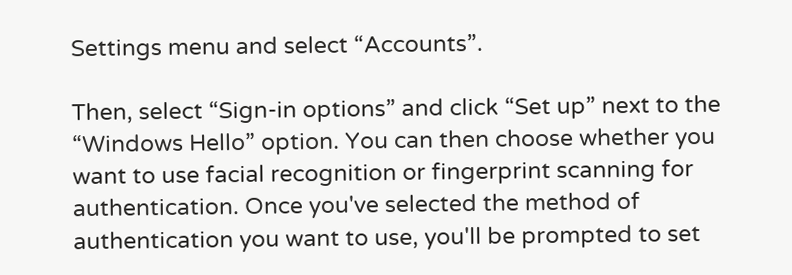Settings menu and select “Accounts”.

Then, select “Sign-in options” and click “Set up” next to the “Windows Hello” option. You can then choose whether you want to use facial recognition or fingerprint scanning for authentication. Once you've selected the method of authentication you want to use, you'll be prompted to set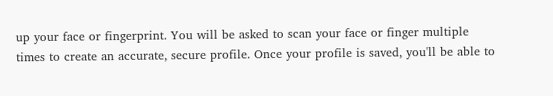up your face or fingerprint. You will be asked to scan your face or finger multiple times to create an accurate, secure profile. Once your profile is saved, you'll be able to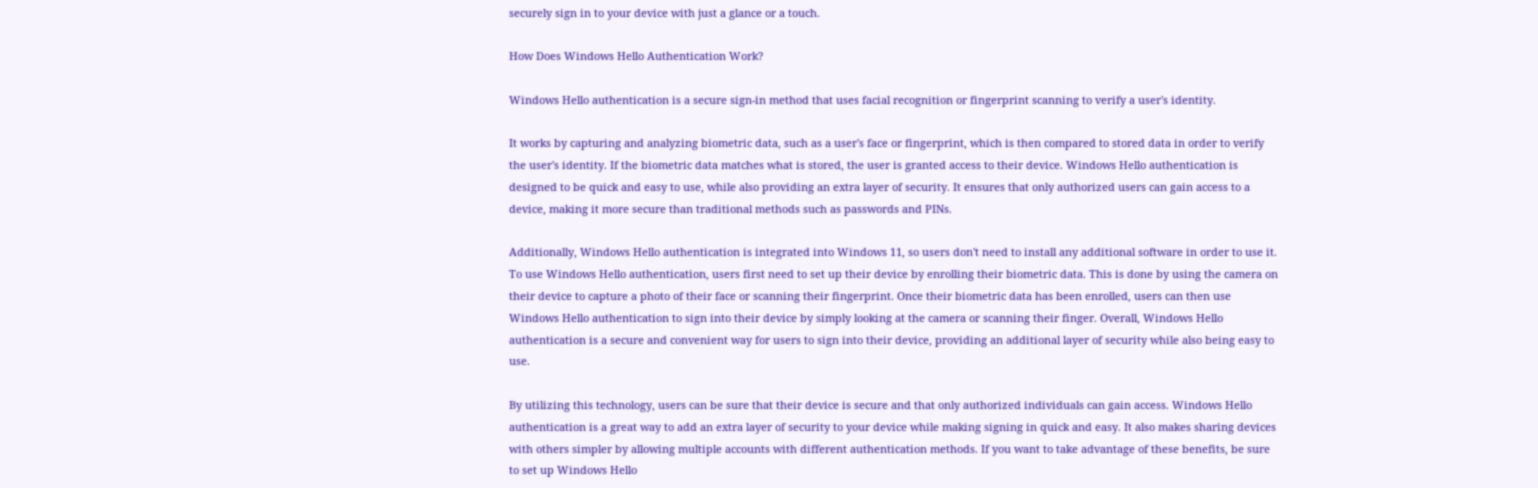securely sign in to your device with just a glance or a touch.

How Does Windows Hello Authentication Work?

Windows Hello authentication is a secure sign-in method that uses facial recognition or fingerprint scanning to verify a user's identity.

It works by capturing and analyzing biometric data, such as a user's face or fingerprint, which is then compared to stored data in order to verify the user's identity. If the biometric data matches what is stored, the user is granted access to their device. Windows Hello authentication is designed to be quick and easy to use, while also providing an extra layer of security. It ensures that only authorized users can gain access to a device, making it more secure than traditional methods such as passwords and PINs.

Additionally, Windows Hello authentication is integrated into Windows 11, so users don't need to install any additional software in order to use it. To use Windows Hello authentication, users first need to set up their device by enrolling their biometric data. This is done by using the camera on their device to capture a photo of their face or scanning their fingerprint. Once their biometric data has been enrolled, users can then use Windows Hello authentication to sign into their device by simply looking at the camera or scanning their finger. Overall, Windows Hello authentication is a secure and convenient way for users to sign into their device, providing an additional layer of security while also being easy to use.

By utilizing this technology, users can be sure that their device is secure and that only authorized individuals can gain access. Windows Hello authentication is a great way to add an extra layer of security to your device while making signing in quick and easy. It also makes sharing devices with others simpler by allowing multiple accounts with different authentication methods. If you want to take advantage of these benefits, be sure to set up Windows Hello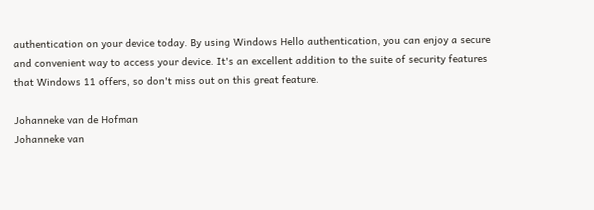authentication on your device today. By using Windows Hello authentication, you can enjoy a secure and convenient way to access your device. It's an excellent addition to the suite of security features that Windows 11 offers, so don't miss out on this great feature.

Johanneke van de Hofman
Johanneke van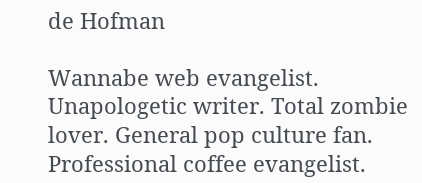de Hofman

Wannabe web evangelist. Unapologetic writer. Total zombie lover. General pop culture fan. Professional coffee evangelist.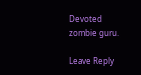Devoted zombie guru.

Leave Reply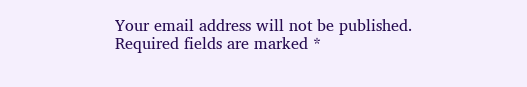Your email address will not be published. Required fields are marked *